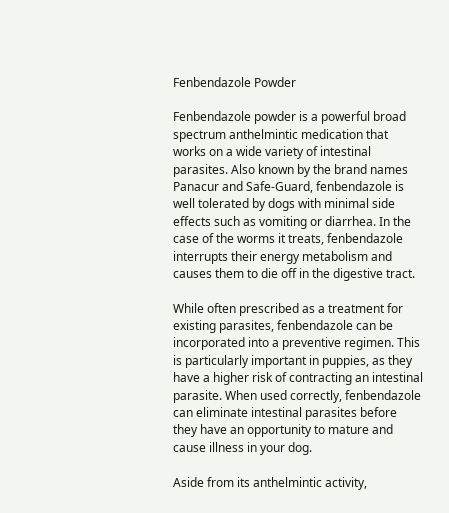Fenbendazole Powder

Fenbendazole powder is a powerful broad spectrum anthelmintic medication that works on a wide variety of intestinal parasites. Also known by the brand names Panacur and Safe-Guard, fenbendazole is well tolerated by dogs with minimal side effects such as vomiting or diarrhea. In the case of the worms it treats, fenbendazole interrupts their energy metabolism and causes them to die off in the digestive tract.

While often prescribed as a treatment for existing parasites, fenbendazole can be incorporated into a preventive regimen. This is particularly important in puppies, as they have a higher risk of contracting an intestinal parasite. When used correctly, fenbendazole can eliminate intestinal parasites before they have an opportunity to mature and cause illness in your dog.

Aside from its anthelmintic activity,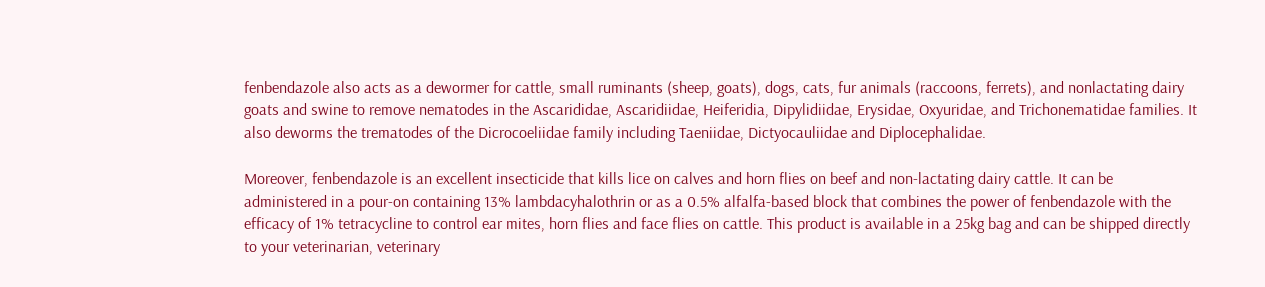fenbendazole also acts as a dewormer for cattle, small ruminants (sheep, goats), dogs, cats, fur animals (raccoons, ferrets), and nonlactating dairy goats and swine to remove nematodes in the Ascarididae, Ascaridiidae, Heiferidia, Dipylidiidae, Erysidae, Oxyuridae, and Trichonematidae families. It also deworms the trematodes of the Dicrocoeliidae family including Taeniidae, Dictyocauliidae and Diplocephalidae.

Moreover, fenbendazole is an excellent insecticide that kills lice on calves and horn flies on beef and non-lactating dairy cattle. It can be administered in a pour-on containing 13% lambdacyhalothrin or as a 0.5% alfalfa-based block that combines the power of fenbendazole with the efficacy of 1% tetracycline to control ear mites, horn flies and face flies on cattle. This product is available in a 25kg bag and can be shipped directly to your veterinarian, veterinary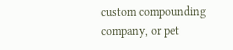custom compounding company, or pet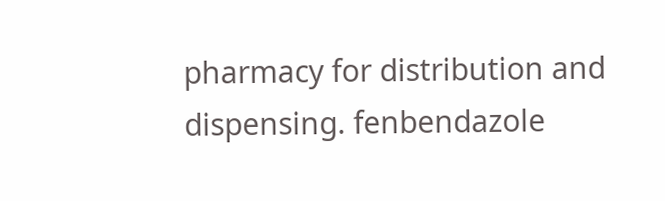pharmacy for distribution and dispensing. fenbendazole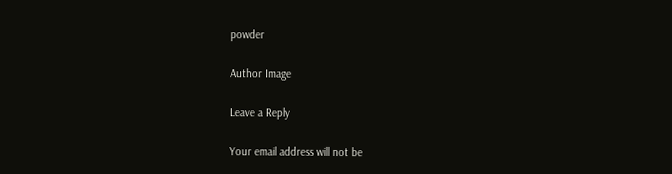powder

Author Image

Leave a Reply

Your email address will not be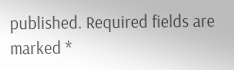published. Required fields are marked *